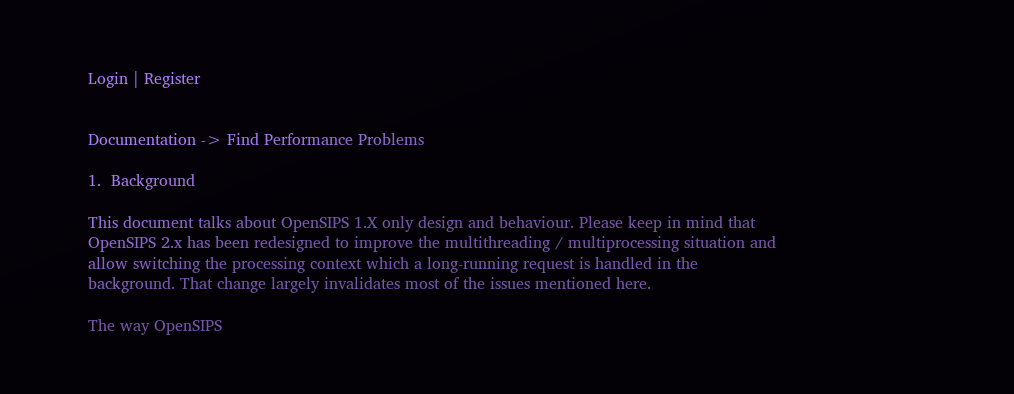Login | Register


Documentation -> Find Performance Problems

1.  Background

This document talks about OpenSIPS 1.X only design and behaviour. Please keep in mind that OpenSIPS 2.x has been redesigned to improve the multithreading / multiprocessing situation and allow switching the processing context which a long-running request is handled in the background. That change largely invalidates most of the issues mentioned here.

The way OpenSIPS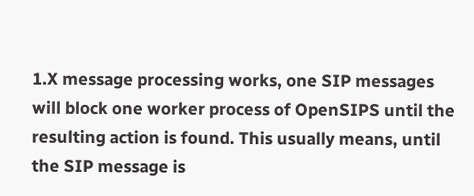1.X message processing works, one SIP messages will block one worker process of OpenSIPS until the resulting action is found. This usually means, until the SIP message is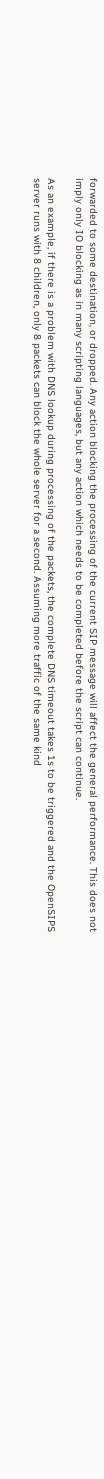forwarded to some destination, or dropped. Any action blocking the processing of the current SIP message will affect the general performance. This does not imply only IO blocking as in many scripting languages, but any action which needs to be completed before the script can continue.

As an example, if there is a problem with DNS lookup during processing of the packets, the complete DNS timeout takes 1s to be triggered and the OpenSIPS server runs with 8 children, only 8 packets can block the whole server for a second. Assuming more traffic of the same kind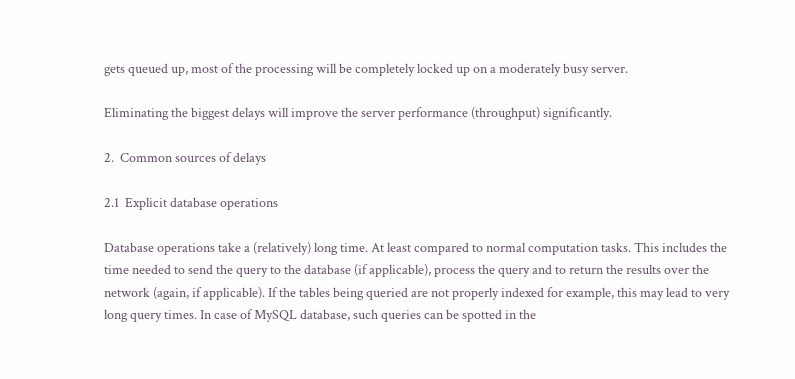gets queued up, most of the processing will be completely locked up on a moderately busy server.

Eliminating the biggest delays will improve the server performance (throughput) significantly.

2.  Common sources of delays

2.1  Explicit database operations

Database operations take a (relatively) long time. At least compared to normal computation tasks. This includes the time needed to send the query to the database (if applicable), process the query and to return the results over the network (again, if applicable). If the tables being queried are not properly indexed for example, this may lead to very long query times. In case of MySQL database, such queries can be spotted in the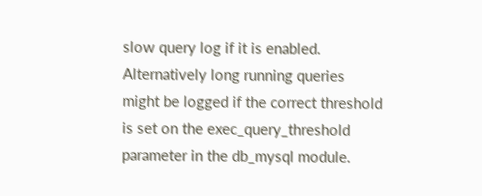slow query log if it is enabled. Alternatively long running queries might be logged if the correct threshold is set on the exec_query_threshold parameter in the db_mysql module.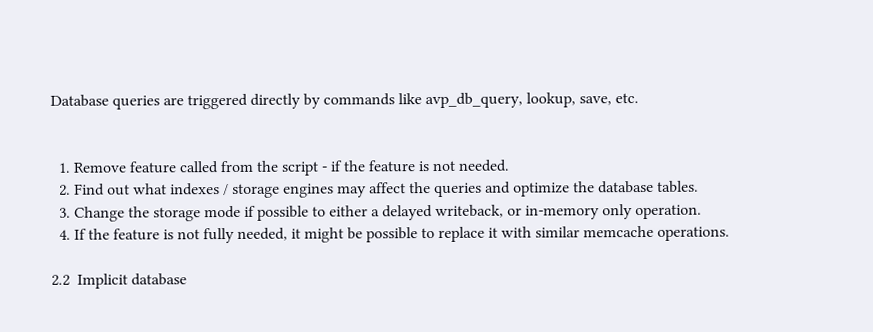Database queries are triggered directly by commands like avp_db_query, lookup, save, etc.


  1. Remove feature called from the script - if the feature is not needed.
  2. Find out what indexes / storage engines may affect the queries and optimize the database tables.
  3. Change the storage mode if possible to either a delayed writeback, or in-memory only operation.
  4. If the feature is not fully needed, it might be possible to replace it with similar memcache operations.

2.2  Implicit database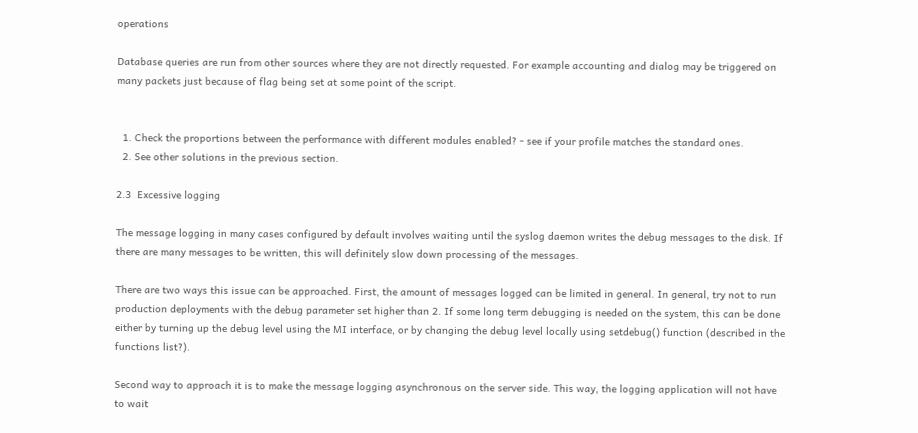operations

Database queries are run from other sources where they are not directly requested. For example accounting and dialog may be triggered on many packets just because of flag being set at some point of the script.


  1. Check the proportions between the performance with different modules enabled? - see if your profile matches the standard ones.
  2. See other solutions in the previous section.

2.3  Excessive logging

The message logging in many cases configured by default involves waiting until the syslog daemon writes the debug messages to the disk. If there are many messages to be written, this will definitely slow down processing of the messages.

There are two ways this issue can be approached. First, the amount of messages logged can be limited in general. In general, try not to run production deployments with the debug parameter set higher than 2. If some long term debugging is needed on the system, this can be done either by turning up the debug level using the MI interface, or by changing the debug level locally using setdebug() function (described in the functions list?).

Second way to approach it is to make the message logging asynchronous on the server side. This way, the logging application will not have to wait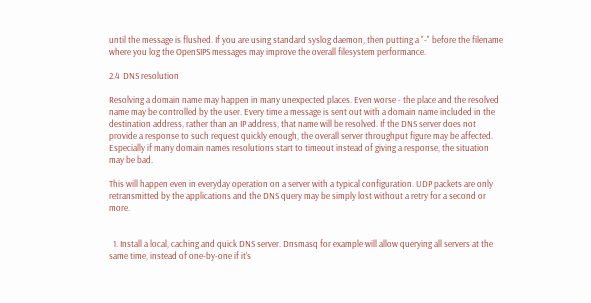until the message is flushed. If you are using standard syslog daemon, then putting a "-" before the filename where you log the OpenSIPS messages may improve the overall filesystem performance.

2.4  DNS resolution

Resolving a domain name may happen in many unexpected places. Even worse - the place and the resolved name may be controlled by the user. Every time a message is sent out with a domain name included in the destination address, rather than an IP address, that name will be resolved. If the DNS server does not provide a response to such request quickly enough, the overall server throughput figure may be affected. Especially if many domain names resolutions start to timeout instead of giving a response, the situation may be bad.

This will happen even in everyday operation on a server with a typical configuration. UDP packets are only retransmitted by the applications and the DNS query may be simply lost without a retry for a second or more.


  1. Install a local, caching and quick DNS server. Dnsmasq for example will allow querying all servers at the same time, instead of one-by-one if it's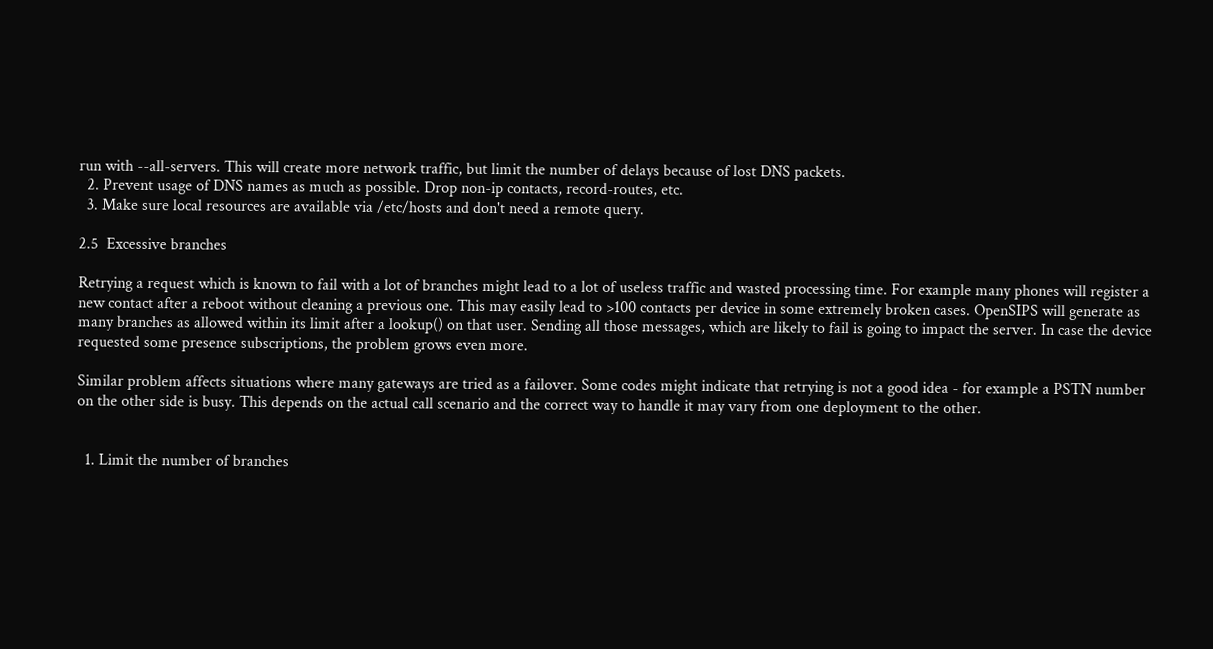run with --all-servers. This will create more network traffic, but limit the number of delays because of lost DNS packets.
  2. Prevent usage of DNS names as much as possible. Drop non-ip contacts, record-routes, etc.
  3. Make sure local resources are available via /etc/hosts and don't need a remote query.

2.5  Excessive branches

Retrying a request which is known to fail with a lot of branches might lead to a lot of useless traffic and wasted processing time. For example many phones will register a new contact after a reboot without cleaning a previous one. This may easily lead to >100 contacts per device in some extremely broken cases. OpenSIPS will generate as many branches as allowed within its limit after a lookup() on that user. Sending all those messages, which are likely to fail is going to impact the server. In case the device requested some presence subscriptions, the problem grows even more.

Similar problem affects situations where many gateways are tried as a failover. Some codes might indicate that retrying is not a good idea - for example a PSTN number on the other side is busy. This depends on the actual call scenario and the correct way to handle it may vary from one deployment to the other.


  1. Limit the number of branches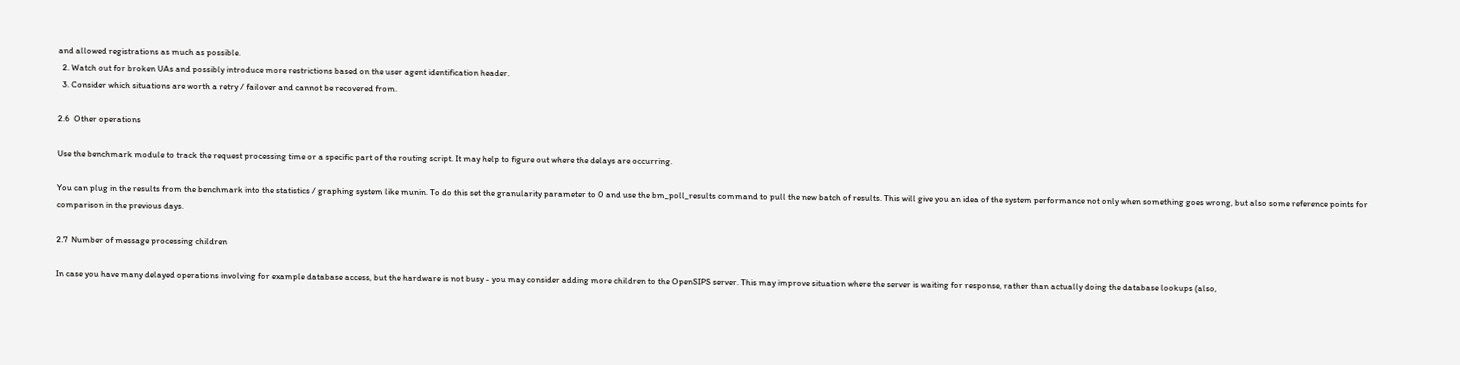and allowed registrations as much as possible.
  2. Watch out for broken UAs and possibly introduce more restrictions based on the user agent identification header.
  3. Consider which situations are worth a retry / failover and cannot be recovered from.

2.6  Other operations

Use the benchmark module to track the request processing time or a specific part of the routing script. It may help to figure out where the delays are occurring.

You can plug in the results from the benchmark into the statistics / graphing system like munin. To do this set the granularity parameter to 0 and use the bm_poll_results command to pull the new batch of results. This will give you an idea of the system performance not only when something goes wrong, but also some reference points for comparison in the previous days.

2.7  Number of message processing children

In case you have many delayed operations involving for example database access, but the hardware is not busy - you may consider adding more children to the OpenSIPS server. This may improve situation where the server is waiting for response, rather than actually doing the database lookups (also,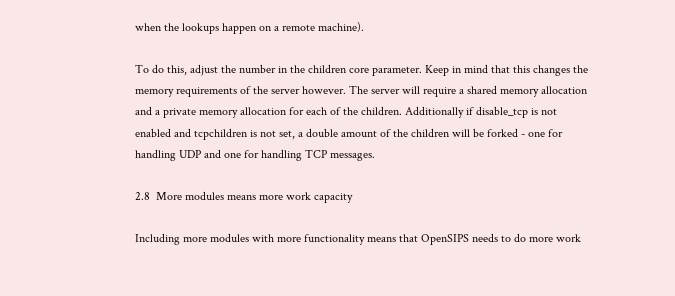when the lookups happen on a remote machine).

To do this, adjust the number in the children core parameter. Keep in mind that this changes the memory requirements of the server however. The server will require a shared memory allocation and a private memory allocation for each of the children. Additionally if disable_tcp is not enabled and tcpchildren is not set, a double amount of the children will be forked - one for handling UDP and one for handling TCP messages.

2.8  More modules means more work capacity

Including more modules with more functionality means that OpenSIPS needs to do more work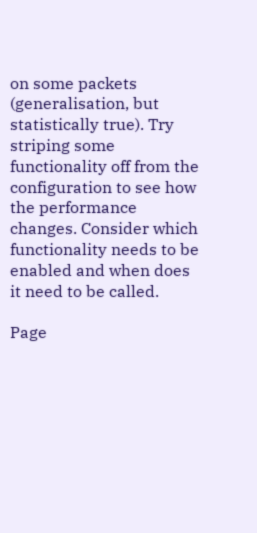on some packets (generalisation, but statistically true). Try striping some functionality off from the configuration to see how the performance changes. Consider which functionality needs to be enabled and when does it need to be called.

Page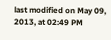last modified on May 09, 2013, at 02:49 PM